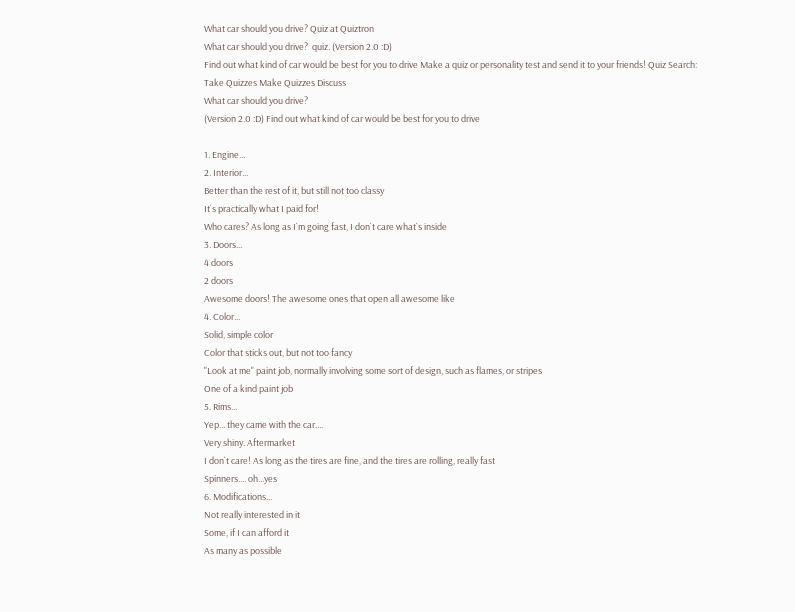What car should you drive? Quiz at Quiztron
What car should you drive?  quiz. (Version 2.0 :D)
Find out what kind of car would be best for you to drive Make a quiz or personality test and send it to your friends! Quiz Search:
Take Quizzes Make Quizzes Discuss
What car should you drive?
(Version 2.0 :D) Find out what kind of car would be best for you to drive

1. Engine...
2. Interior...
Better than the rest of it, but still not too classy
It`s practically what I paid for!
Who cares? As long as I`m going fast, I don`t care what`s inside
3. Doors...
4 doors
2 doors
Awesome doors! The awesome ones that open all awesome like
4. Color...
Solid, simple color
Color that sticks out, but not too fancy
"Look at me" paint job, normally involving some sort of design, such as flames, or stripes
One of a kind paint job
5. Rims...
Yep... they came with the car....
Very shiny. Aftermarket
I don`t care! As long as the tires are fine, and the tires are rolling, really fast
Spinners.... oh...yes
6. Modifications...
Not really interested in it
Some, if I can afford it
As many as possible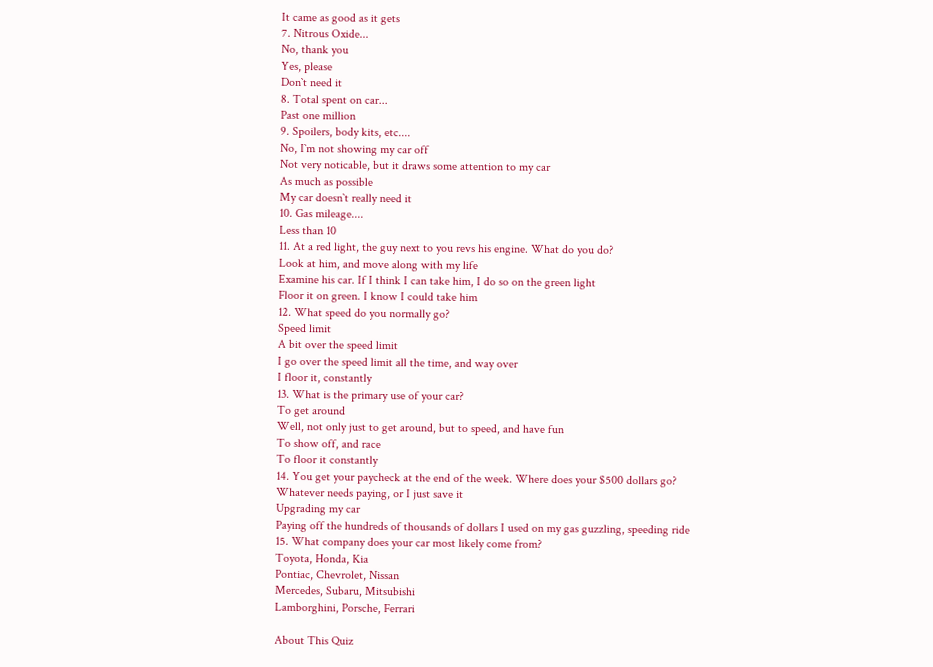It came as good as it gets
7. Nitrous Oxide...
No, thank you
Yes, please
Don`t need it
8. Total spent on car...
Past one million
9. Spoilers, body kits, etc....
No, I`m not showing my car off
Not very noticable, but it draws some attention to my car
As much as possible
My car doesn`t really need it
10. Gas mileage....
Less than 10
11. At a red light, the guy next to you revs his engine. What do you do?
Look at him, and move along with my life
Examine his car. If I think I can take him, I do so on the green light
Floor it on green. I know I could take him
12. What speed do you normally go?
Speed limit
A bit over the speed limit
I go over the speed limit all the time, and way over
I floor it, constantly
13. What is the primary use of your car?
To get around
Well, not only just to get around, but to speed, and have fun
To show off, and race
To floor it constantly
14. You get your paycheck at the end of the week. Where does your $500 dollars go?
Whatever needs paying, or I just save it
Upgrading my car
Paying off the hundreds of thousands of dollars I used on my gas guzzling, speeding ride
15. What company does your car most likely come from?
Toyota, Honda, Kia
Pontiac, Chevrolet, Nissan
Mercedes, Subaru, Mitsubishi
Lamborghini, Porsche, Ferrari

About This Quiz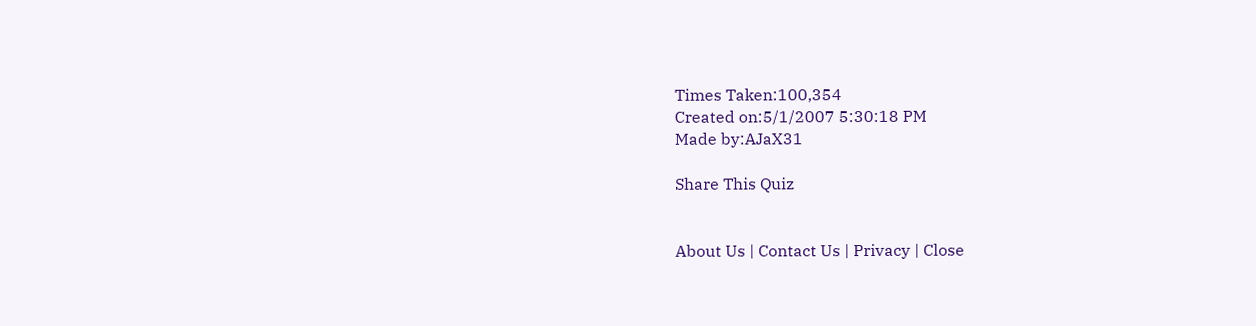Times Taken:100,354
Created on:5/1/2007 5:30:18 PM
Made by:AJaX31

Share This Quiz


About Us | Contact Us | Privacy | Close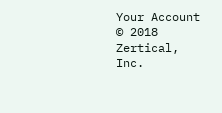Your Account
© 2018 Zertical, Inc.